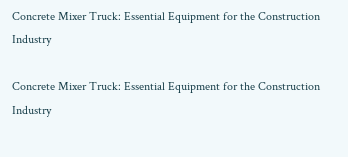Concrete Mixer Truck: Essential Equipment for the Construction Industry

Concrete Mixer Truck: Essential Equipment for the Construction Industry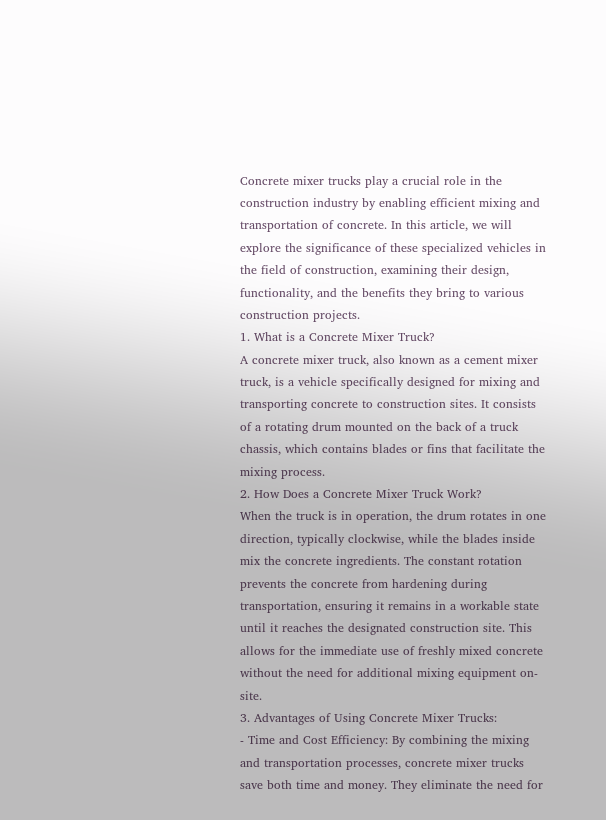Concrete mixer trucks play a crucial role in the construction industry by enabling efficient mixing and transportation of concrete. In this article, we will explore the significance of these specialized vehicles in the field of construction, examining their design, functionality, and the benefits they bring to various construction projects.
1. What is a Concrete Mixer Truck?
A concrete mixer truck, also known as a cement mixer truck, is a vehicle specifically designed for mixing and transporting concrete to construction sites. It consists of a rotating drum mounted on the back of a truck chassis, which contains blades or fins that facilitate the mixing process.
2. How Does a Concrete Mixer Truck Work?
When the truck is in operation, the drum rotates in one direction, typically clockwise, while the blades inside mix the concrete ingredients. The constant rotation prevents the concrete from hardening during transportation, ensuring it remains in a workable state until it reaches the designated construction site. This allows for the immediate use of freshly mixed concrete without the need for additional mixing equipment on-site.
3. Advantages of Using Concrete Mixer Trucks:
- Time and Cost Efficiency: By combining the mixing and transportation processes, concrete mixer trucks save both time and money. They eliminate the need for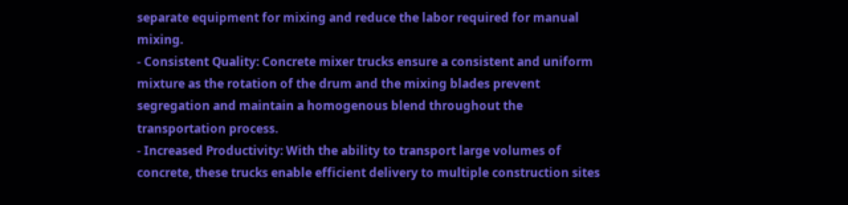separate equipment for mixing and reduce the labor required for manual mixing.
- Consistent Quality: Concrete mixer trucks ensure a consistent and uniform mixture as the rotation of the drum and the mixing blades prevent segregation and maintain a homogenous blend throughout the transportation process.
- Increased Productivity: With the ability to transport large volumes of concrete, these trucks enable efficient delivery to multiple construction sites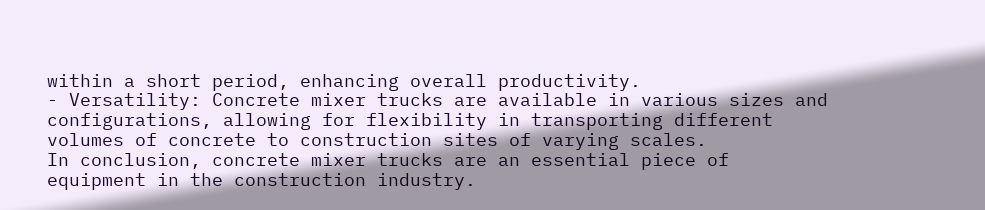within a short period, enhancing overall productivity.
- Versatility: Concrete mixer trucks are available in various sizes and configurations, allowing for flexibility in transporting different volumes of concrete to construction sites of varying scales.
In conclusion, concrete mixer trucks are an essential piece of equipment in the construction industry.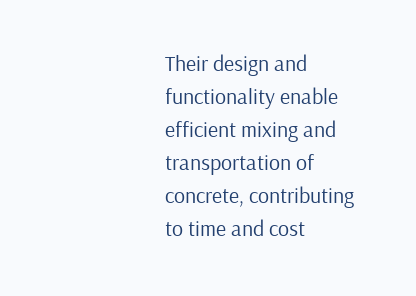Their design and functionality enable efficient mixing and transportation of concrete, contributing to time and cost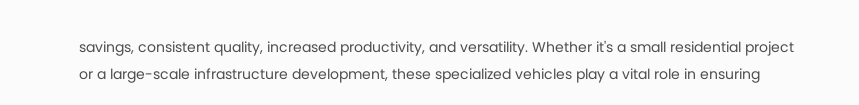savings, consistent quality, increased productivity, and versatility. Whether it's a small residential project or a large-scale infrastructure development, these specialized vehicles play a vital role in ensuring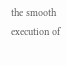the smooth execution of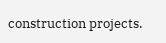construction projects.